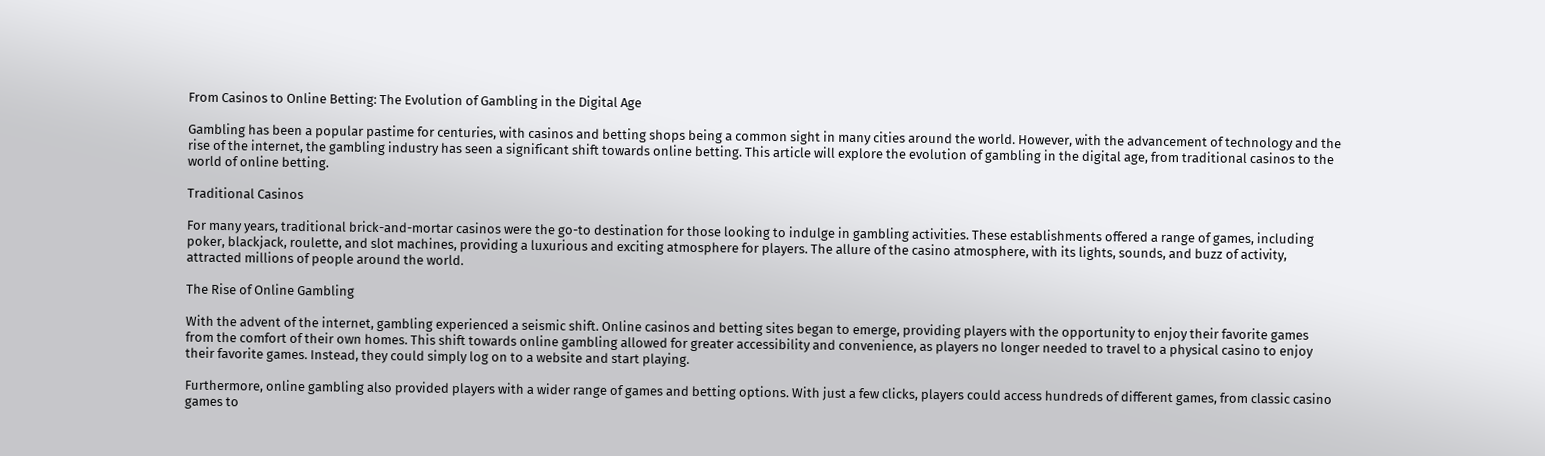From Casinos to Online Betting: The Evolution of Gambling in the Digital Age

Gambling has been a popular pastime for centuries, with casinos and betting shops being a common sight in many cities around the world. However, with the advancement of technology and the rise of the internet, the gambling industry has seen a significant shift towards online betting. This article will explore the evolution of gambling in the digital age, from traditional casinos to the world of online betting.

Traditional Casinos

For many years, traditional brick-and-mortar casinos were the go-to destination for those looking to indulge in gambling activities. These establishments offered a range of games, including poker, blackjack, roulette, and slot machines, providing a luxurious and exciting atmosphere for players. The allure of the casino atmosphere, with its lights, sounds, and buzz of activity, attracted millions of people around the world.

The Rise of Online Gambling

With the advent of the internet, gambling experienced a seismic shift. Online casinos and betting sites began to emerge, providing players with the opportunity to enjoy their favorite games from the comfort of their own homes. This shift towards online gambling allowed for greater accessibility and convenience, as players no longer needed to travel to a physical casino to enjoy their favorite games. Instead, they could simply log on to a website and start playing.

Furthermore, online gambling also provided players with a wider range of games and betting options. With just a few clicks, players could access hundreds of different games, from classic casino games to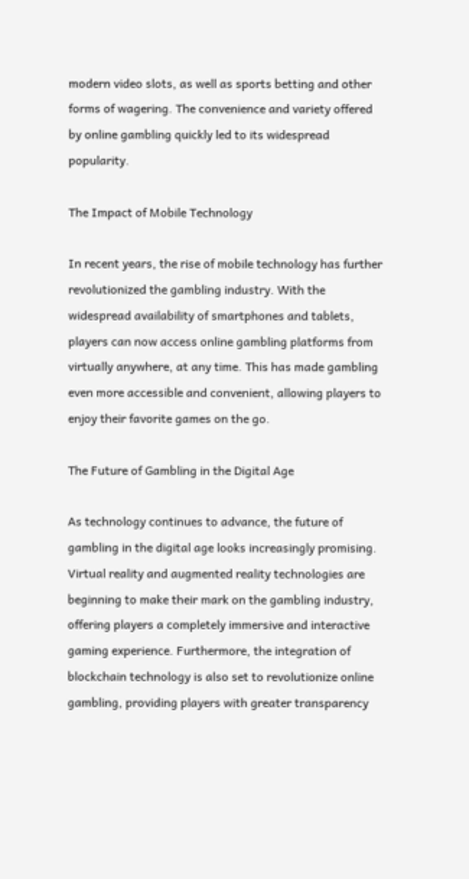modern video slots, as well as sports betting and other forms of wagering. The convenience and variety offered by online gambling quickly led to its widespread popularity.

The Impact of Mobile Technology

In recent years, the rise of mobile technology has further revolutionized the gambling industry. With the widespread availability of smartphones and tablets, players can now access online gambling platforms from virtually anywhere, at any time. This has made gambling even more accessible and convenient, allowing players to enjoy their favorite games on the go.

The Future of Gambling in the Digital Age

As technology continues to advance, the future of gambling in the digital age looks increasingly promising. Virtual reality and augmented reality technologies are beginning to make their mark on the gambling industry, offering players a completely immersive and interactive gaming experience. Furthermore, the integration of blockchain technology is also set to revolutionize online gambling, providing players with greater transparency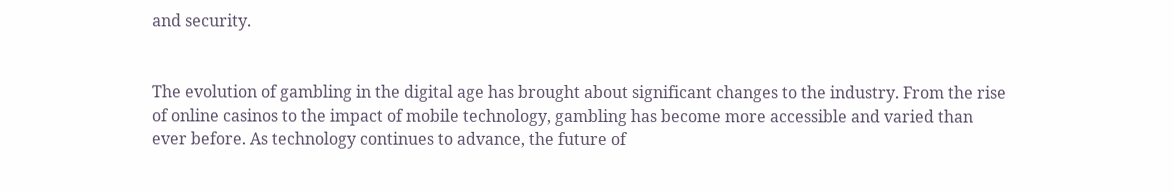and security.


The evolution of gambling in the digital age has brought about significant changes to the industry. From the rise of online casinos to the impact of mobile technology, gambling has become more accessible and varied than ever before. As technology continues to advance, the future of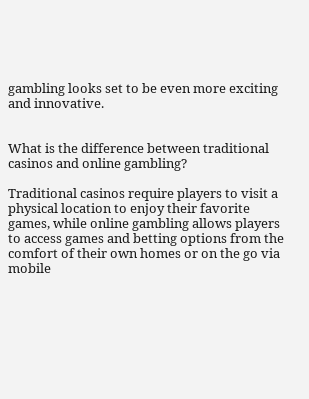gambling looks set to be even more exciting and innovative.


What is the difference between traditional casinos and online gambling?

Traditional casinos require players to visit a physical location to enjoy their favorite games, while online gambling allows players to access games and betting options from the comfort of their own homes or on the go via mobile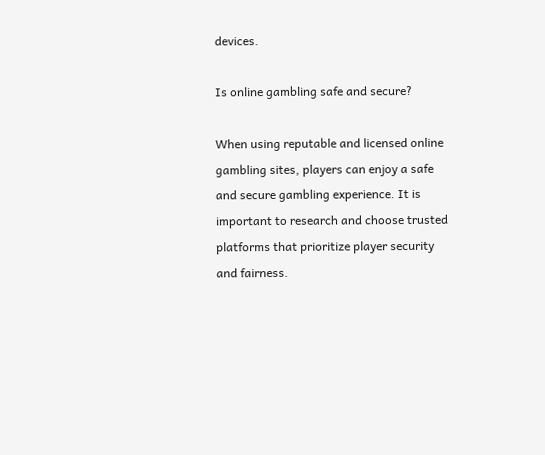devices.

Is online gambling safe and secure?

When using reputable and licensed online gambling sites, players can enjoy a safe and secure gambling experience. It is important to research and choose trusted platforms that prioritize player security and fairness.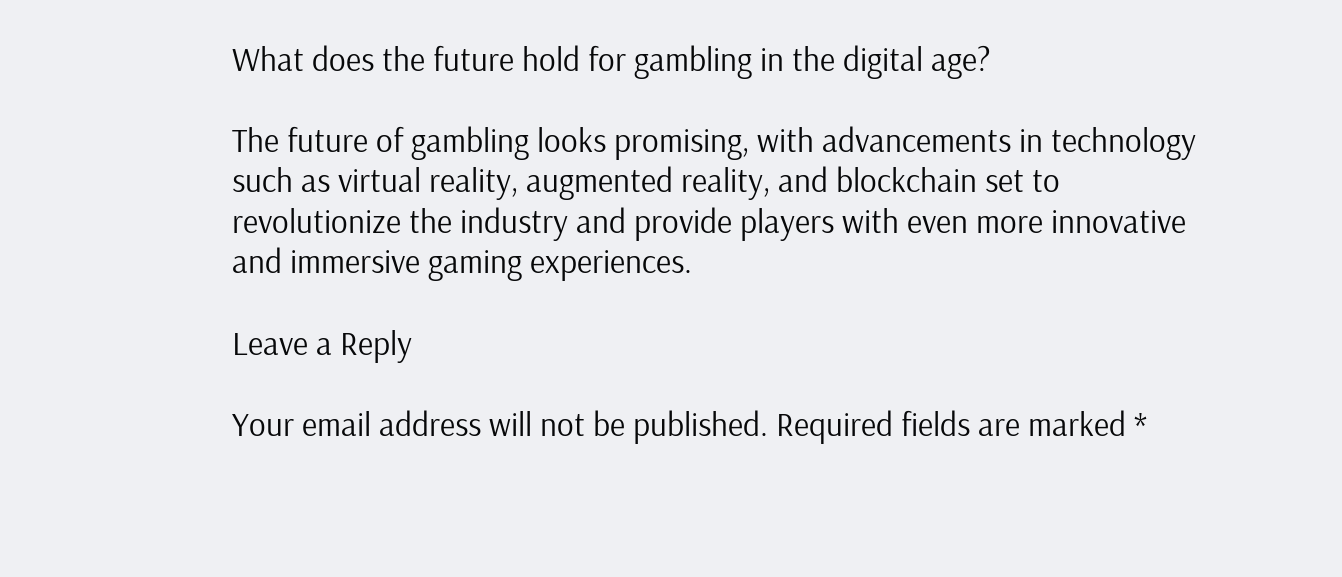What does the future hold for gambling in the digital age?

The future of gambling looks promising, with advancements in technology such as virtual reality, augmented reality, and blockchain set to revolutionize the industry and provide players with even more innovative and immersive gaming experiences.

Leave a Reply

Your email address will not be published. Required fields are marked *